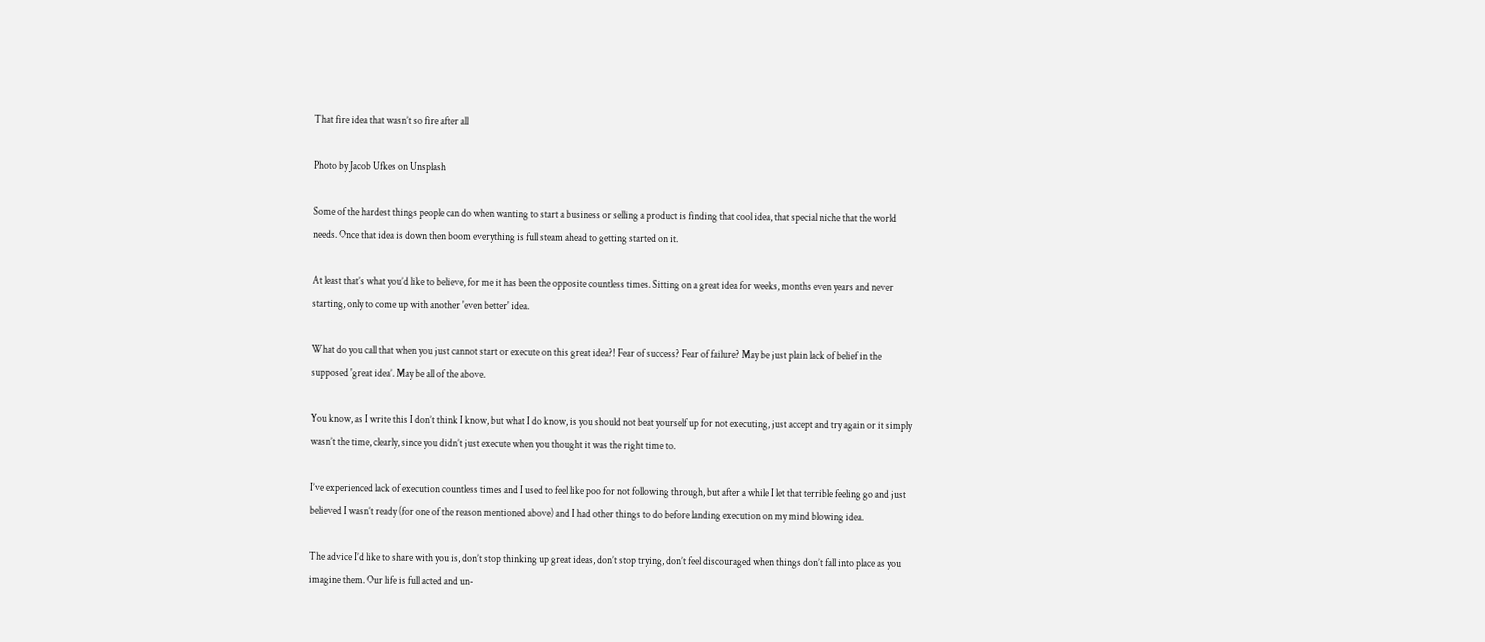That fire idea that wasn’t so fire after all

Photo by Jacob Ufkes on Unsplash

Some of the hardest things people can do when wanting to start a business or selling a product is finding that cool idea, that special niche that the world needs. Once that idea is down then boom everything is full steam ahead to getting started on it.

At least that’s what you’d like to believe, for me it has been the opposite countless times. Sitting on a great idea for weeks, months even years and never starting, only to come up with another 'even better' idea.

What do you call that when you just cannot start or execute on this great idea?! Fear of success? Fear of failure? May be just plain lack of belief in the supposed 'great idea’. May be all of the above.

You know, as I write this I don’t think I know, but what I do know, is you should not beat yourself up for not executing, just accept and try again or it simply wasn’t the time, clearly, since you didn’t just execute when you thought it was the right time to.

I’ve experienced lack of execution countless times and I used to feel like poo for not following through, but after a while I let that terrible feeling go and just believed I wasn’t ready (for one of the reason mentioned above) and I had other things to do before landing execution on my mind blowing idea.

The advice I’d like to share with you is, don’t stop thinking up great ideas, don’t stop trying, don’t feel discouraged when things don’t fall into place as you imagine them. Our life is full acted and un-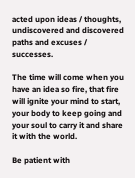acted upon ideas / thoughts, undiscovered and discovered paths and excuses / successes.

The time will come when you have an idea so fire, that fire will ignite your mind to start, your body to keep going and your soul to carry it and share it with the world.

Be patient with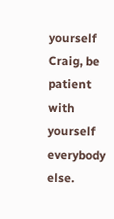yourself Craig, be patient with yourself everybody else.